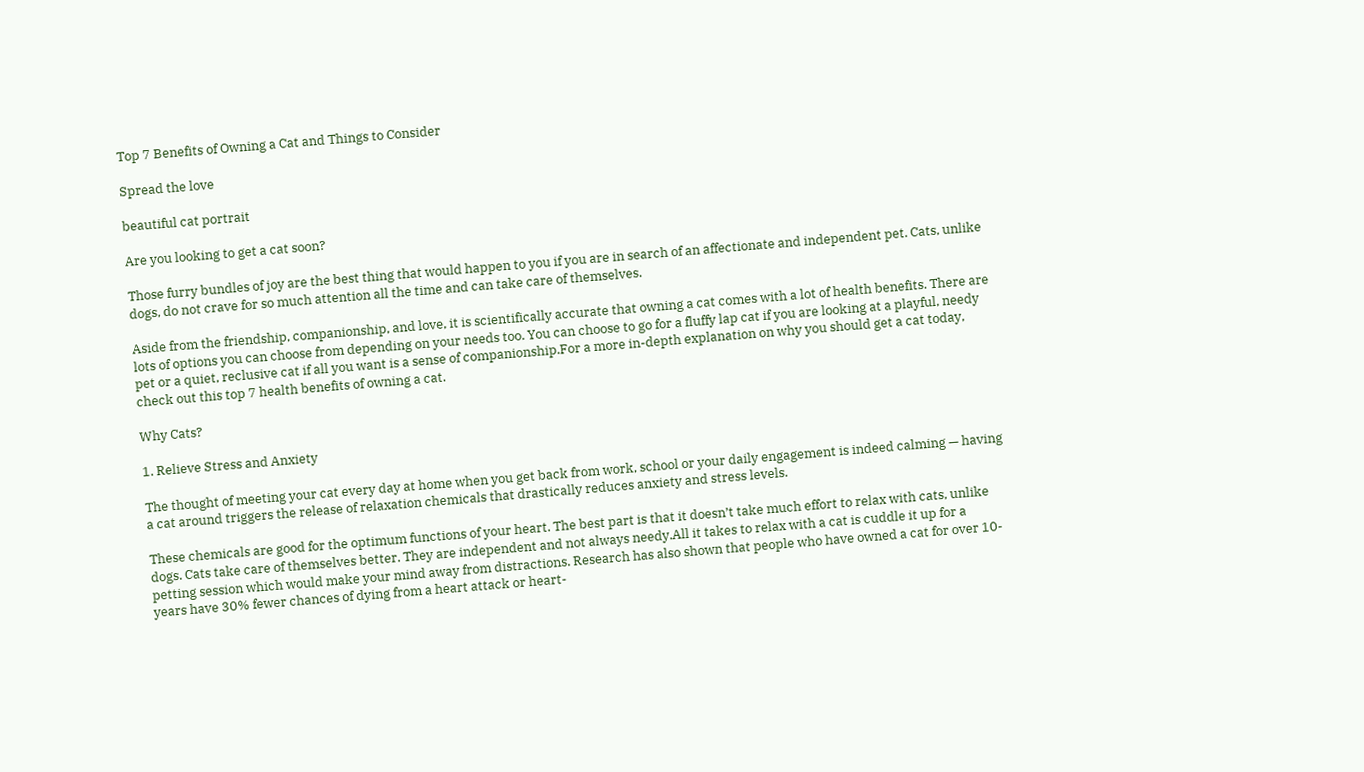Top 7 Benefits of Owning a Cat and Things to Consider

Spread the love

beautiful cat portrait

Are you looking to get a cat soon?

Those furry bundles of joy are the best thing that would happen to you if you are in search of an affectionate and independent pet. Cats, unlike dogs, do not crave for so much attention all the time and can take care of themselves.

Aside from the friendship, companionship, and love, it is scientifically accurate that owning a cat comes with a lot of health benefits. There are lots of options you can choose from depending on your needs too. You can choose to go for a fluffy lap cat if you are looking at a playful, needy pet or a quiet, reclusive cat if all you want is a sense of companionship.For a more in-depth explanation on why you should get a cat today, check out this top 7 health benefits of owning a cat.

Why Cats?

1. Relieve Stress and Anxiety

The thought of meeting your cat every day at home when you get back from work, school or your daily engagement is indeed calming — having a cat around triggers the release of relaxation chemicals that drastically reduces anxiety and stress levels.

These chemicals are good for the optimum functions of your heart. The best part is that it doesn’t take much effort to relax with cats, unlike dogs. Cats take care of themselves better. They are independent and not always needy.All it takes to relax with a cat is cuddle it up for a petting session which would make your mind away from distractions. Research has also shown that people who have owned a cat for over 10-years have 30% fewer chances of dying from a heart attack or heart-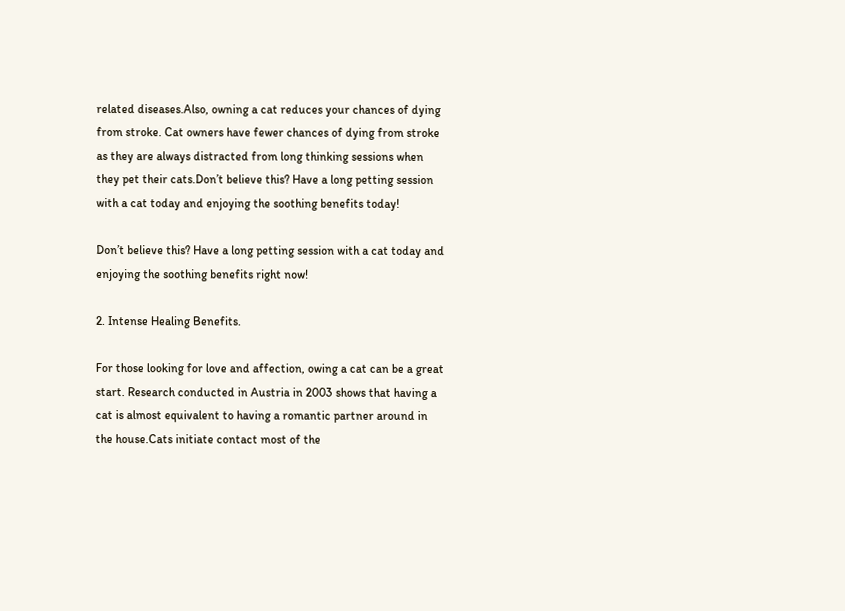related diseases.Also, owning a cat reduces your chances of dying from stroke. Cat owners have fewer chances of dying from stroke as they are always distracted from long thinking sessions when they pet their cats.Don’t believe this? Have a long petting session with a cat today and enjoying the soothing benefits today!

Don’t believe this? Have a long petting session with a cat today and enjoying the soothing benefits right now!

2. Intense Healing Benefits.

For those looking for love and affection, owing a cat can be a great start. Research conducted in Austria in 2003 shows that having a cat is almost equivalent to having a romantic partner around in the house.Cats initiate contact most of the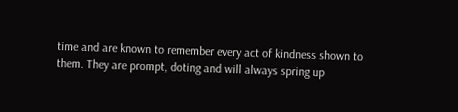time and are known to remember every act of kindness shown to them. They are prompt, doting and will always spring up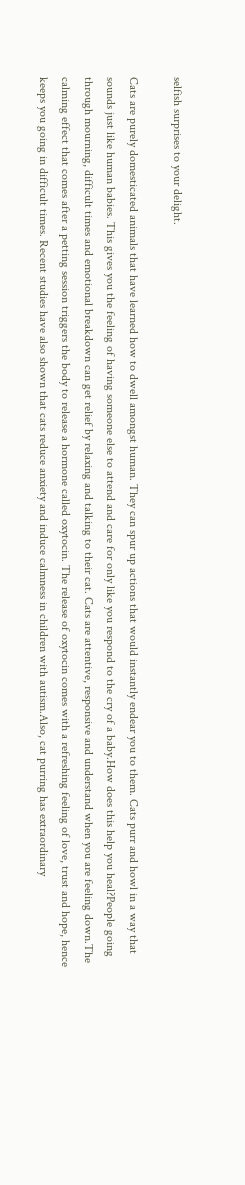selfish surprises to your delight.

Cats are purely domesticated animals that have learned how to dwell amongst human. They can spur up actions that would instantly endear you to them. Cats purr and howl in a way that sounds just like human babies. This gives you the feeling of having someone else to attend and care for only like you respond to the cry of a baby.How does this help you heal?People going through mourning, difficult times and emotional breakdown can get relief by relaxing and talking to their cat. Cats are attentive, responsive and understand when you are feeling down.The calming effect that comes after a petting session triggers the body to release a hormone called oxytocin. The release of oxytocin comes with a refreshing feeling of love, trust and hope, hence keeps you going in difficult times. Recent studies have also shown that cats reduce anxiety and induce calmness in children with autism.Also, cat purring has extraordinary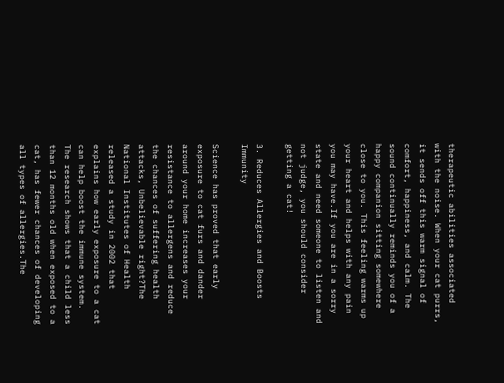therapeutic abilities associated with the noise. When your cat purrs, it sends off this warm signal of comfort, happiness, and calm. The sound continually reminds you of a happy companion sitting somewhere close to you. This feeling warms up your heart and helps with any pain you may have.If you are in a sorry state and need someone to listen and not judge, you should consider getting a cat!

3. Reduces Allergies and Boosts Immunity

Science has proved that early exposure to cat furs and dander around your home increases your resistance to allergens and reduce the chances of suffering health attacks, Unbelievable right?The National Institutes of Health released a study in 2002 that explains how early exposure to a cat can help boost the immune system. The research shows that a child less than 12 months old when exposed to a cat, has fewer chances of developing all types of allergies.The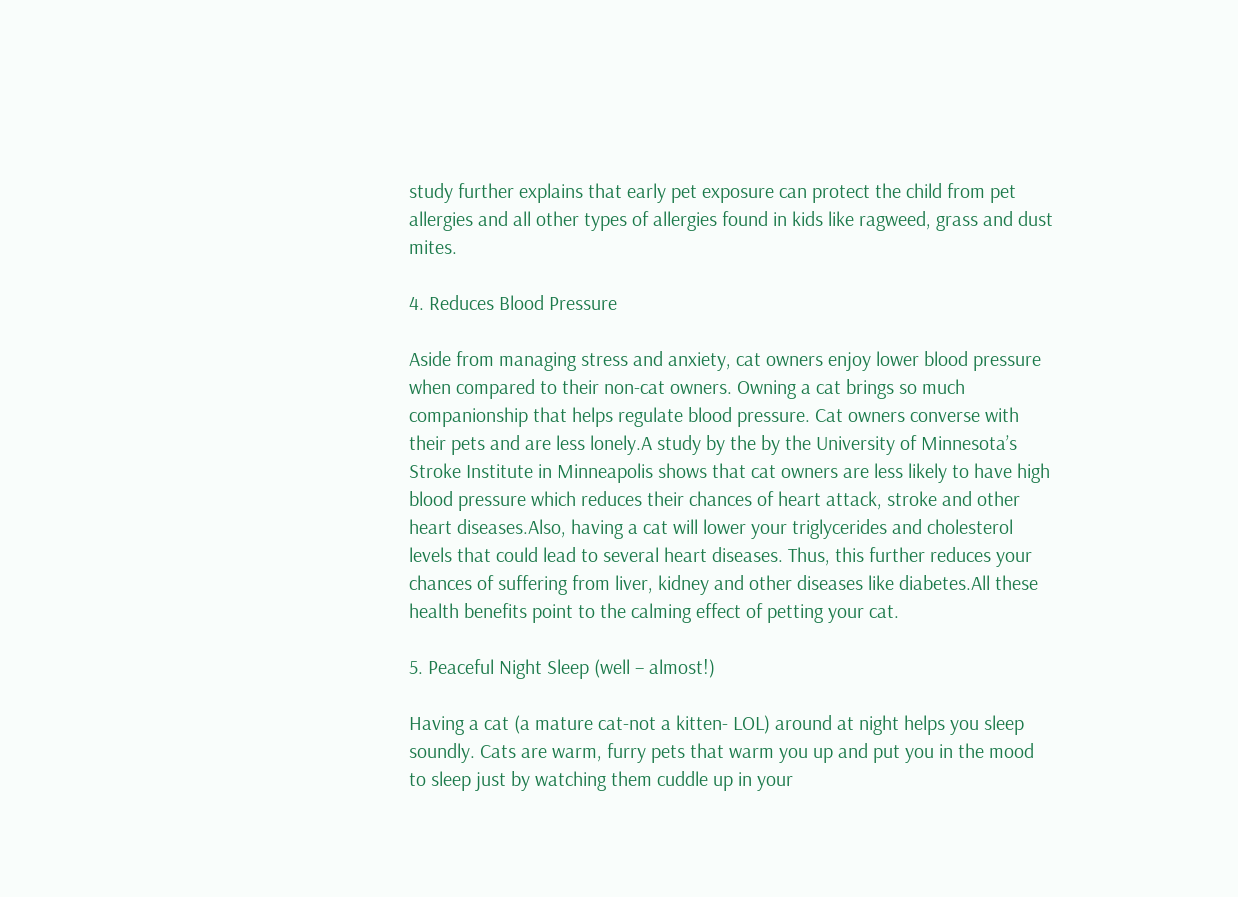study further explains that early pet exposure can protect the child from pet allergies and all other types of allergies found in kids like ragweed, grass and dust mites.

4. Reduces Blood Pressure

Aside from managing stress and anxiety, cat owners enjoy lower blood pressure when compared to their non-cat owners. Owning a cat brings so much companionship that helps regulate blood pressure. Cat owners converse with their pets and are less lonely.A study by the by the University of Minnesota’s Stroke Institute in Minneapolis shows that cat owners are less likely to have high blood pressure which reduces their chances of heart attack, stroke and other heart diseases.Also, having a cat will lower your triglycerides and cholesterol levels that could lead to several heart diseases. Thus, this further reduces your chances of suffering from liver, kidney and other diseases like diabetes.All these health benefits point to the calming effect of petting your cat.

5. Peaceful Night Sleep (well – almost!)

Having a cat (a mature cat-not a kitten- LOL) around at night helps you sleep soundly. Cats are warm, furry pets that warm you up and put you in the mood to sleep just by watching them cuddle up in your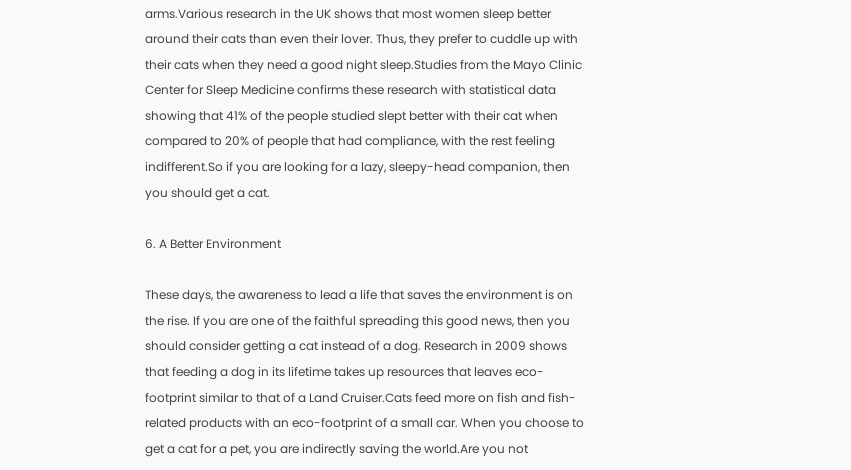arms.Various research in the UK shows that most women sleep better around their cats than even their lover. Thus, they prefer to cuddle up with their cats when they need a good night sleep.Studies from the Mayo Clinic Center for Sleep Medicine confirms these research with statistical data showing that 41% of the people studied slept better with their cat when compared to 20% of people that had compliance, with the rest feeling indifferent.So if you are looking for a lazy, sleepy-head companion, then you should get a cat.

6. A Better Environment

These days, the awareness to lead a life that saves the environment is on the rise. If you are one of the faithful spreading this good news, then you should consider getting a cat instead of a dog. Research in 2009 shows that feeding a dog in its lifetime takes up resources that leaves eco-footprint similar to that of a Land Cruiser.Cats feed more on fish and fish-related products with an eco-footprint of a small car. When you choose to get a cat for a pet, you are indirectly saving the world.Are you not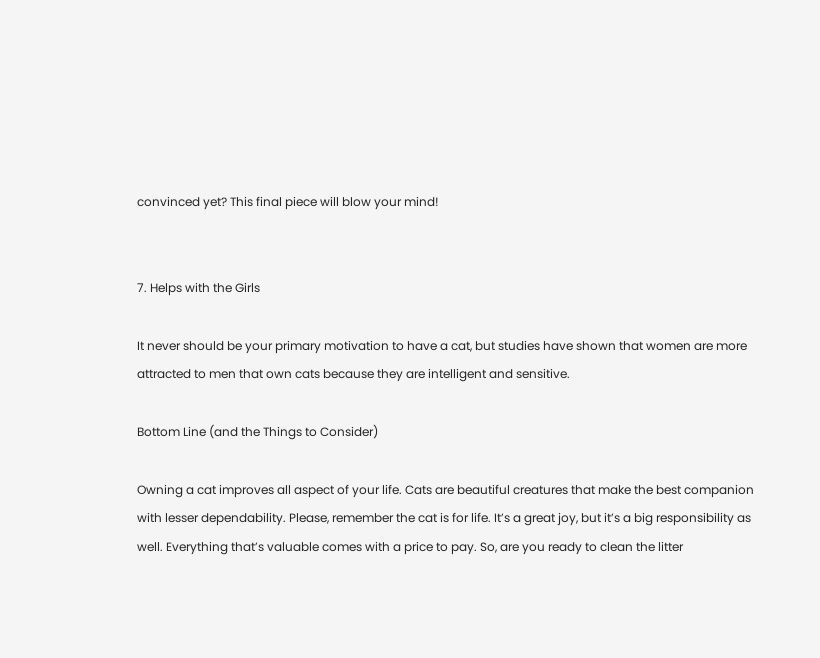convinced yet? This final piece will blow your mind!


7. Helps with the Girls

It never should be your primary motivation to have a cat, but studies have shown that women are more attracted to men that own cats because they are intelligent and sensitive.

Bottom Line (and the Things to Consider)

Owning a cat improves all aspect of your life. Cats are beautiful creatures that make the best companion with lesser dependability. Please, remember the cat is for life. It’s a great joy, but it’s a big responsibility as well. Everything that’s valuable comes with a price to pay. So, are you ready to clean the litter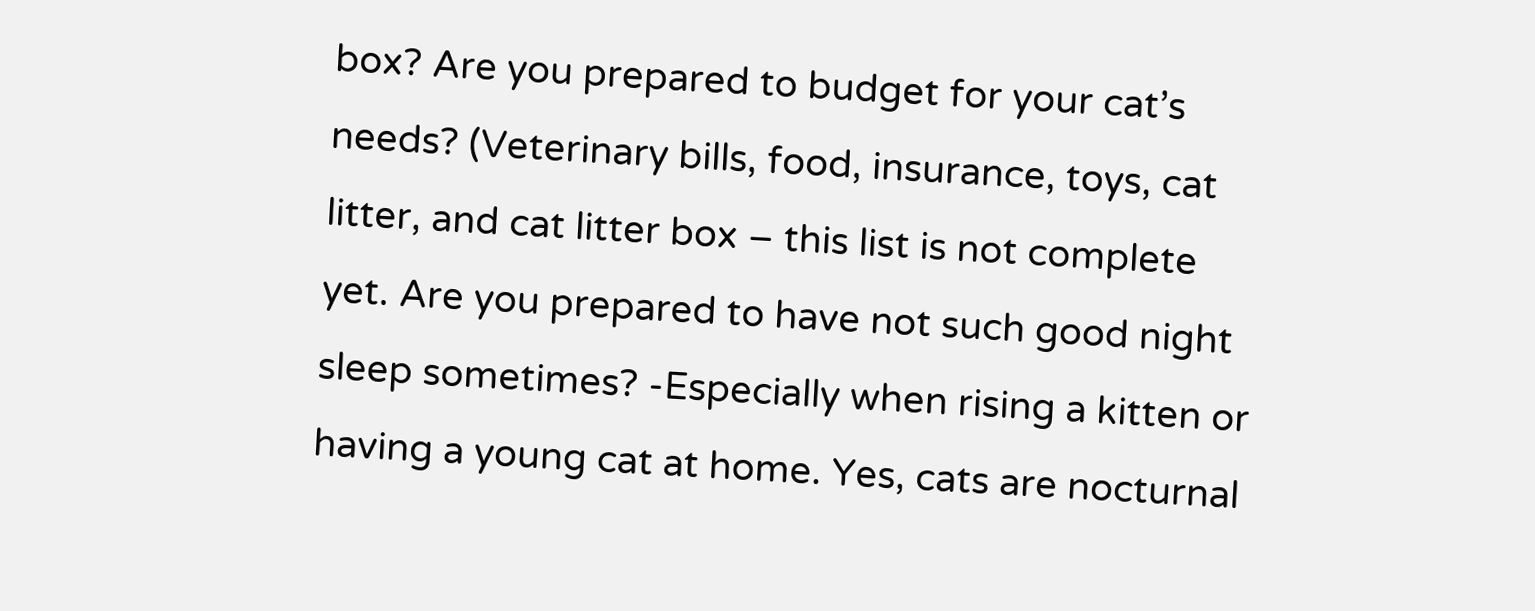box? Are you prepared to budget for your cat’s needs? (Veterinary bills, food, insurance, toys, cat litter, and cat litter box – this list is not complete yet. Are you prepared to have not such good night sleep sometimes? -Especially when rising a kitten or having a young cat at home. Yes, cats are nocturnal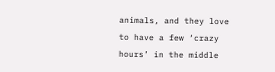animals, and they love to have a few ‘crazy hours’ in the middle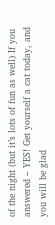of the night (but it’s lots of fun as well) If you answered – YES! Get yourself a cat today, and you will be glad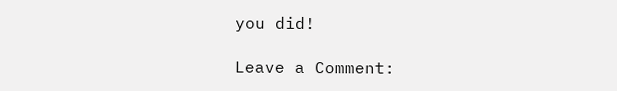you did!

Leave a Comment: